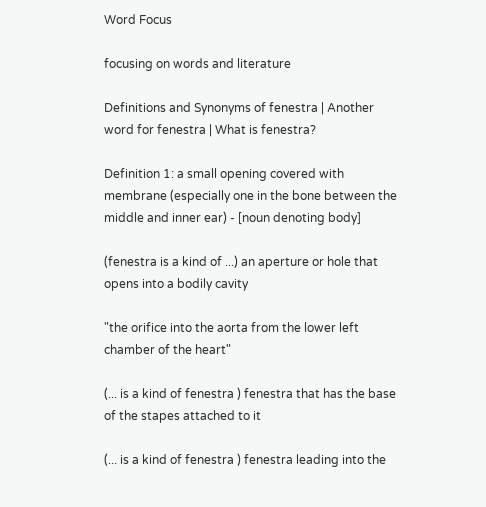Word Focus

focusing on words and literature

Definitions and Synonyms of fenestra | Another word for fenestra | What is fenestra?

Definition 1: a small opening covered with membrane (especially one in the bone between the middle and inner ear) - [noun denoting body]

(fenestra is a kind of ...) an aperture or hole that opens into a bodily cavity

"the orifice into the aorta from the lower left chamber of the heart"

(... is a kind of fenestra ) fenestra that has the base of the stapes attached to it

(... is a kind of fenestra ) fenestra leading into the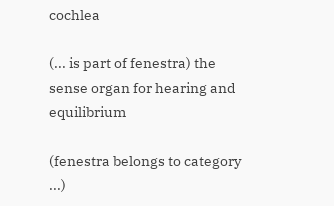cochlea

(... is part of fenestra) the sense organ for hearing and equilibrium

(fenestra belongs to category ...)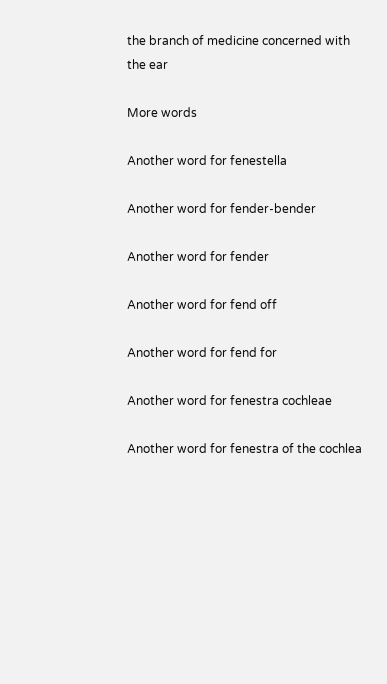the branch of medicine concerned with the ear

More words

Another word for fenestella

Another word for fender-bender

Another word for fender

Another word for fend off

Another word for fend for

Another word for fenestra cochleae

Another word for fenestra of the cochlea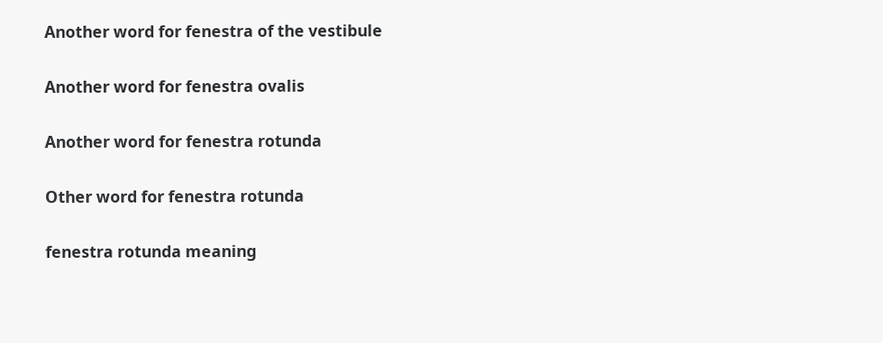Another word for fenestra of the vestibule

Another word for fenestra ovalis

Another word for fenestra rotunda

Other word for fenestra rotunda

fenestra rotunda meaning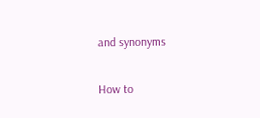and synonyms

How to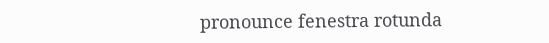pronounce fenestra rotunda